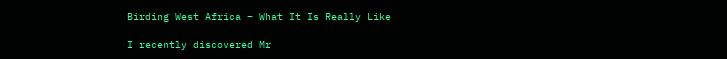Birding West Africa – What It Is Really Like

I recently discovered Mr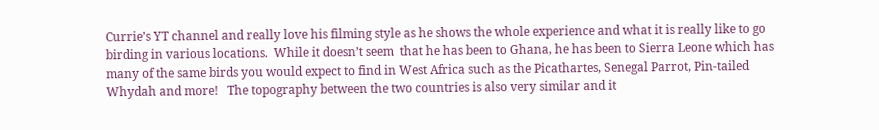Currie’s YT channel and really love his filming style as he shows the whole experience and what it is really like to go birding in various locations.  While it doesn’t seem  that he has been to Ghana, he has been to Sierra Leone which has many of the same birds you would expect to find in West Africa such as the Picathartes, Senegal Parrot, Pin-tailed Whydah and more!   The topography between the two countries is also very similar and it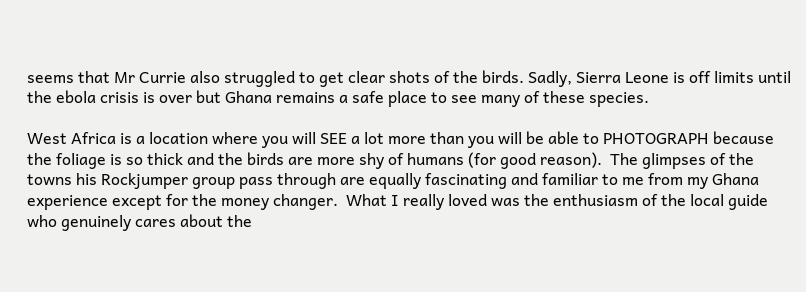seems that Mr Currie also struggled to get clear shots of the birds. Sadly, Sierra Leone is off limits until the ebola crisis is over but Ghana remains a safe place to see many of these species.

West Africa is a location where you will SEE a lot more than you will be able to PHOTOGRAPH because the foliage is so thick and the birds are more shy of humans (for good reason).  The glimpses of the towns his Rockjumper group pass through are equally fascinating and familiar to me from my Ghana experience except for the money changer.  What I really loved was the enthusiasm of the local guide who genuinely cares about the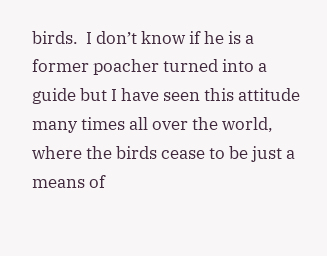birds.  I don’t know if he is a former poacher turned into a guide but I have seen this attitude many times all over the world, where the birds cease to be just a means of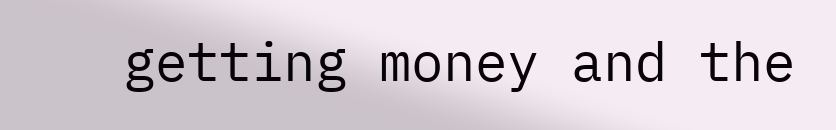getting money and the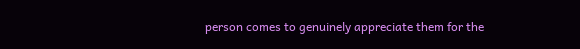person comes to genuinely appreciate them for the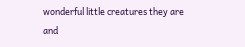wonderful little creatures they are and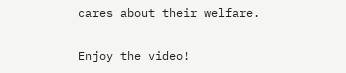cares about their welfare.

Enjoy the video!